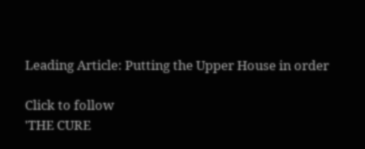Leading Article: Putting the Upper House in order

Click to follow
'THE CURE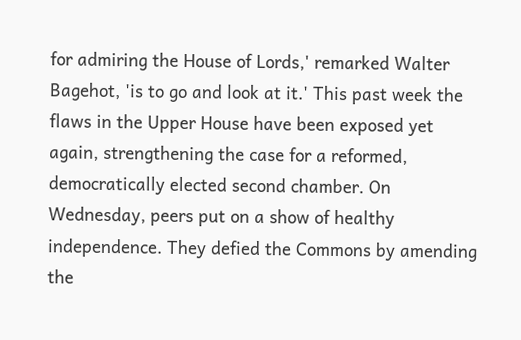for admiring the House of Lords,' remarked Walter Bagehot, 'is to go and look at it.' This past week the flaws in the Upper House have been exposed yet again, strengthening the case for a reformed, democratically elected second chamber. On Wednesday, peers put on a show of healthy independence. They defied the Commons by amending the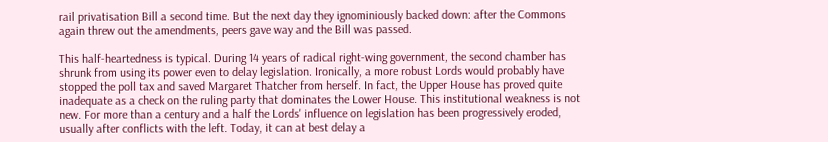rail privatisation Bill a second time. But the next day they ignominiously backed down: after the Commons again threw out the amendments, peers gave way and the Bill was passed.

This half-heartedness is typical. During 14 years of radical right-wing government, the second chamber has shrunk from using its power even to delay legislation. Ironically, a more robust Lords would probably have stopped the poll tax and saved Margaret Thatcher from herself. In fact, the Upper House has proved quite inadequate as a check on the ruling party that dominates the Lower House. This institutional weakness is not new. For more than a century and a half the Lords' influence on legislation has been progressively eroded, usually after conflicts with the left. Today, it can at best delay a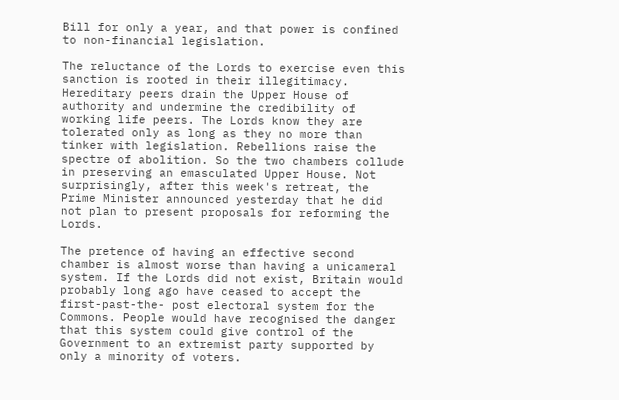Bill for only a year, and that power is confined to non-financial legislation.

The reluctance of the Lords to exercise even this sanction is rooted in their illegitimacy. Hereditary peers drain the Upper House of authority and undermine the credibility of working life peers. The Lords know they are tolerated only as long as they no more than tinker with legislation. Rebellions raise the spectre of abolition. So the two chambers collude in preserving an emasculated Upper House. Not surprisingly, after this week's retreat, the Prime Minister announced yesterday that he did not plan to present proposals for reforming the Lords.

The pretence of having an effective second chamber is almost worse than having a unicameral system. If the Lords did not exist, Britain would probably long ago have ceased to accept the first-past-the- post electoral system for the Commons. People would have recognised the danger that this system could give control of the Government to an extremist party supported by only a minority of voters.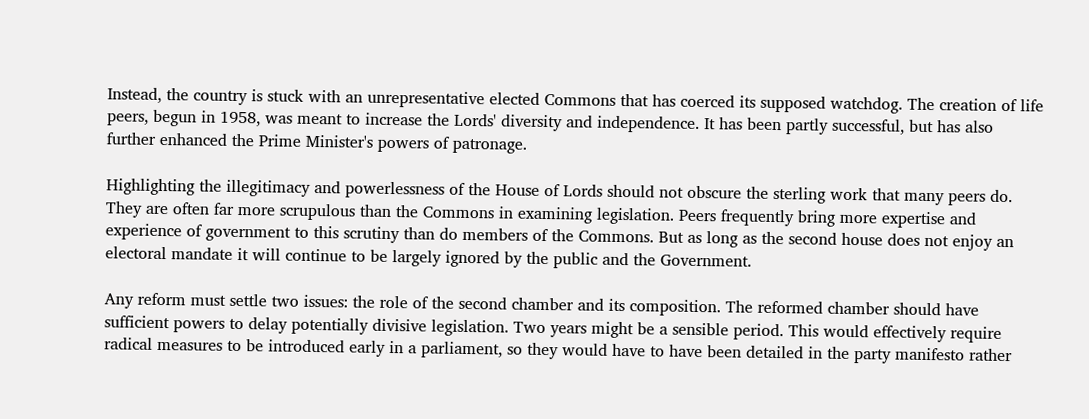Instead, the country is stuck with an unrepresentative elected Commons that has coerced its supposed watchdog. The creation of life peers, begun in 1958, was meant to increase the Lords' diversity and independence. It has been partly successful, but has also further enhanced the Prime Minister's powers of patronage.

Highlighting the illegitimacy and powerlessness of the House of Lords should not obscure the sterling work that many peers do. They are often far more scrupulous than the Commons in examining legislation. Peers frequently bring more expertise and experience of government to this scrutiny than do members of the Commons. But as long as the second house does not enjoy an electoral mandate it will continue to be largely ignored by the public and the Government.

Any reform must settle two issues: the role of the second chamber and its composition. The reformed chamber should have sufficient powers to delay potentially divisive legislation. Two years might be a sensible period. This would effectively require radical measures to be introduced early in a parliament, so they would have to have been detailed in the party manifesto rather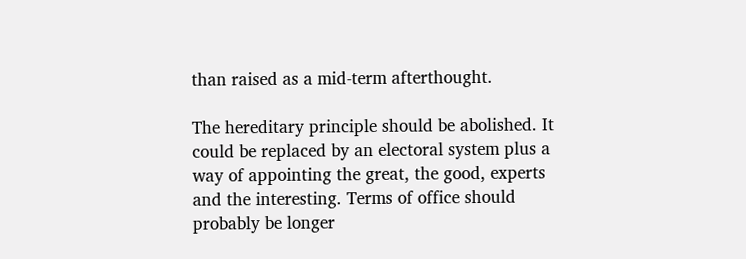than raised as a mid-term afterthought.

The hereditary principle should be abolished. It could be replaced by an electoral system plus a way of appointing the great, the good, experts and the interesting. Terms of office should probably be longer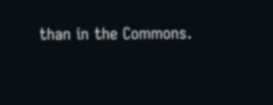than in the Commons.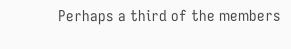Perhaps a third of the members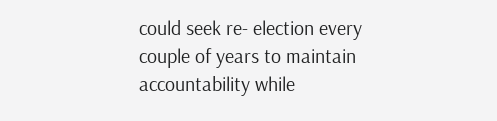could seek re- election every couple of years to maintain accountability while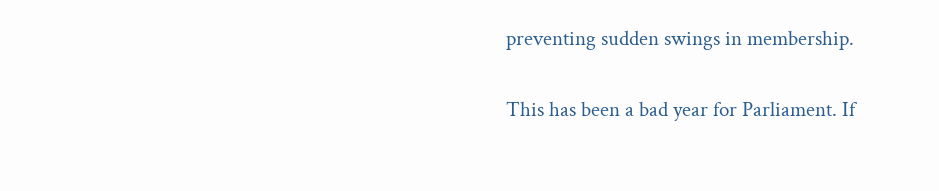preventing sudden swings in membership.

This has been a bad year for Parliament. If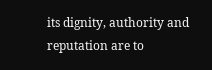its dignity, authority and reputation are to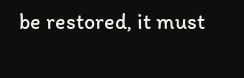be restored, it must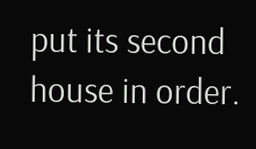put its second house in order.